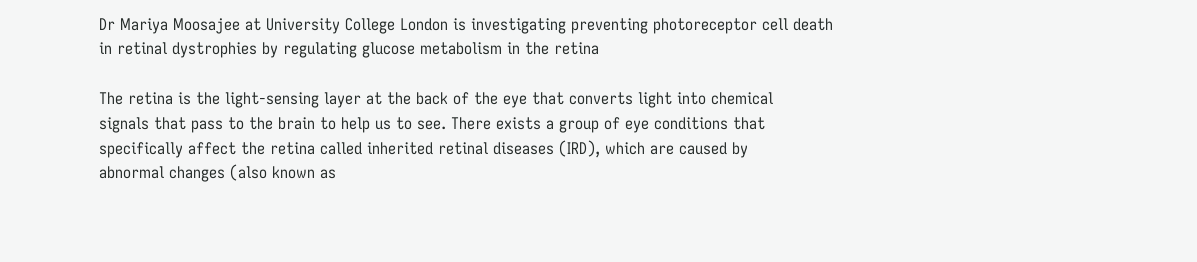Dr Mariya Moosajee at University College London is investigating preventing photoreceptor cell death in retinal dystrophies by regulating glucose metabolism in the retina

The retina is the light-sensing layer at the back of the eye that converts light into chemical
signals that pass to the brain to help us to see. There exists a group of eye conditions that
specifically affect the retina called inherited retinal diseases (IRD), which are caused by
abnormal changes (also known as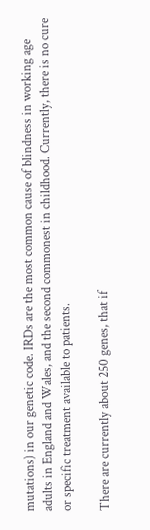mutations) in our genetic code. IRDs are the most common cause of blindness in working age adults in England and Wales, and the second commonest in childhood. Currently, there is no cure or specific treatment available to patients.

There are currently about 250 genes, that if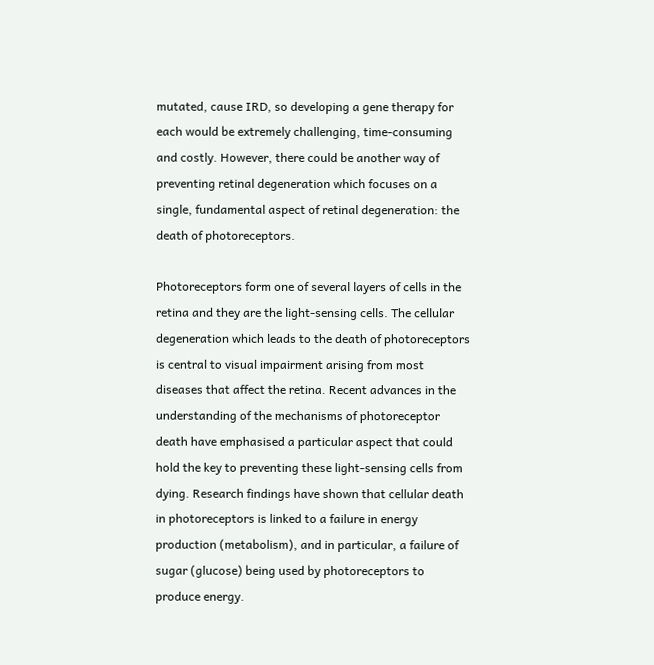mutated, cause IRD, so developing a gene therapy for each would be extremely challenging, time-consuming and costly. However, there could be another way of preventing retinal degeneration which focuses on a single, fundamental aspect of retinal degeneration: the death of photoreceptors.

Photoreceptors form one of several layers of cells in the retina and they are the light-sensing cells. The cellular degeneration which leads to the death of photoreceptors is central to visual impairment arising from most diseases that affect the retina. Recent advances in the understanding of the mechanisms of photoreceptor death have emphasised a particular aspect that could hold the key to preventing these light-sensing cells from dying. Research findings have shown that cellular death in photoreceptors is linked to a failure in energy production (metabolism), and in particular, a failure of sugar (glucose) being used by photoreceptors to produce energy.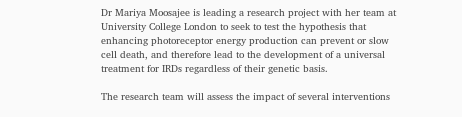Dr Mariya Moosajee is leading a research project with her team at University College London to seek to test the hypothesis that enhancing photoreceptor energy production can prevent or slow cell death, and therefore lead to the development of a universal treatment for IRDs regardless of their genetic basis.

The research team will assess the impact of several interventions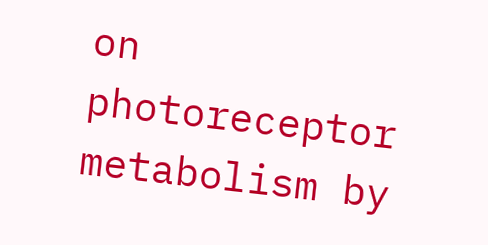on photoreceptor metabolism by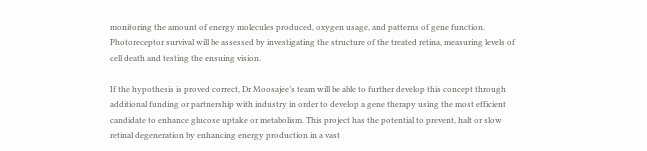monitoring the amount of energy molecules produced, oxygen usage, and patterns of gene function. Photoreceptor survival will be assessed by investigating the structure of the treated retina, measuring levels of cell death and testing the ensuing vision.

If the hypothesis is proved correct, Dr Moosajee’s team will be able to further develop this concept through additional funding or partnership with industry in order to develop a gene therapy using the most efficient candidate to enhance glucose uptake or metabolism. This project has the potential to prevent, halt or slow retinal degeneration by enhancing energy production in a vast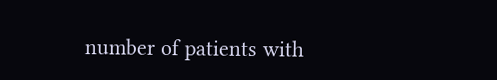number of patients with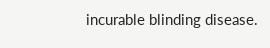incurable blinding disease.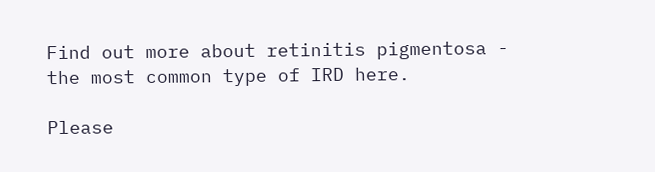Find out more about retinitis pigmentosa - the most common type of IRD here.

Please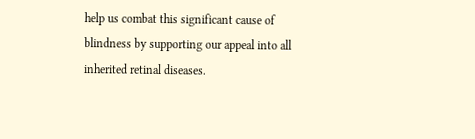help us combat this significant cause of blindness by supporting our appeal into all inherited retinal diseases.